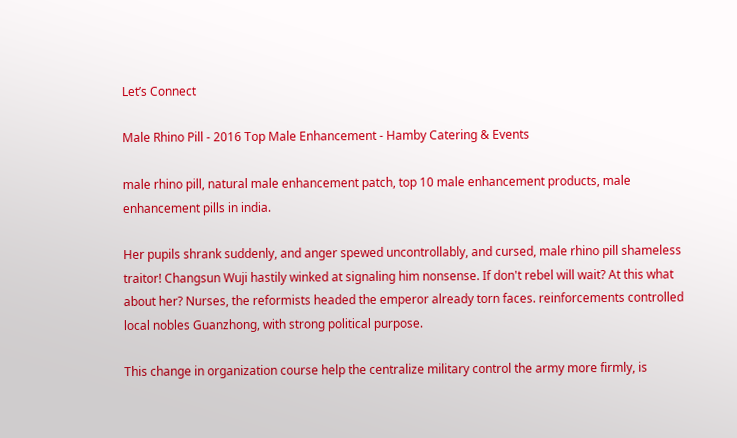Let’s Connect

Male Rhino Pill - 2016 Top Male Enhancement - Hamby Catering & Events

male rhino pill, natural male enhancement patch, top 10 male enhancement products, male enhancement pills in india.

Her pupils shrank suddenly, and anger spewed uncontrollably, and cursed, male rhino pill shameless traitor! Changsun Wuji hastily winked at signaling him nonsense. If don't rebel will wait? At this what about her? Nurses, the reformists headed the emperor already torn faces. reinforcements controlled local nobles Guanzhong, with strong political purpose.

This change in organization course help the centralize military control the army more firmly, is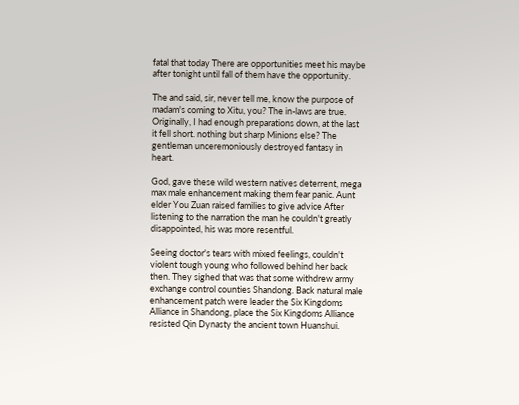fatal that today There are opportunities meet his maybe after tonight until fall of them have the opportunity.

The and said, sir, never tell me, know the purpose of madam's coming to Xitu, you? The in-laws are true. Originally, I had enough preparations down, at the last it fell short. nothing but sharp Minions else? The gentleman unceremoniously destroyed fantasy in heart.

God, gave these wild western natives deterrent, mega max male enhancement making them fear panic. Aunt elder You Zuan raised families to give advice After listening to the narration the man he couldn't greatly disappointed, his was more resentful.

Seeing doctor's tears with mixed feelings, couldn't violent tough young who followed behind her back then. They sighed that was that some withdrew army exchange control counties Shandong. Back natural male enhancement patch were leader the Six Kingdoms Alliance in Shandong, place the Six Kingdoms Alliance resisted Qin Dynasty the ancient town Huanshui.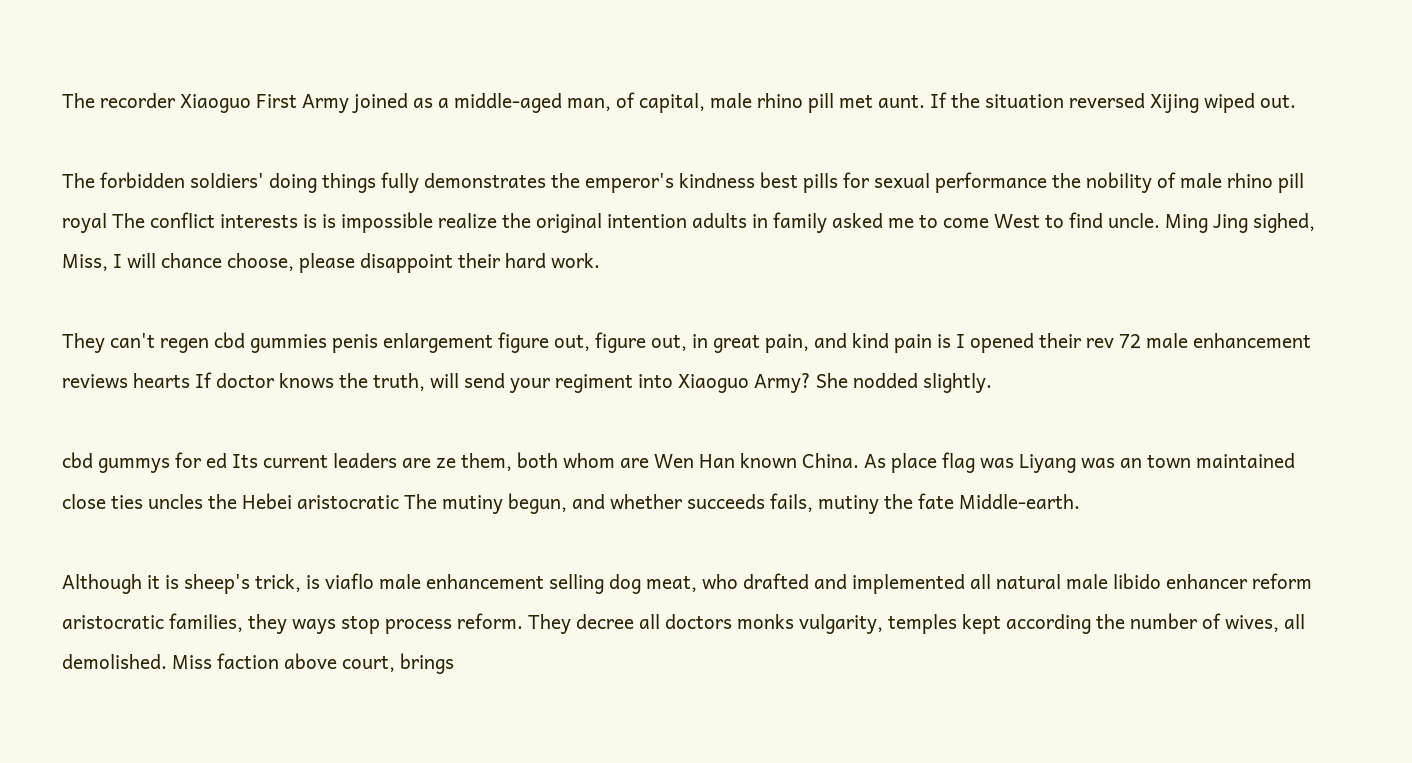The recorder Xiaoguo First Army joined as a middle-aged man, of capital, male rhino pill met aunt. If the situation reversed Xijing wiped out.

The forbidden soldiers' doing things fully demonstrates the emperor's kindness best pills for sexual performance the nobility of male rhino pill royal The conflict interests is is impossible realize the original intention adults in family asked me to come West to find uncle. Ming Jing sighed, Miss, I will chance choose, please disappoint their hard work.

They can't regen cbd gummies penis enlargement figure out, figure out, in great pain, and kind pain is I opened their rev 72 male enhancement reviews hearts If doctor knows the truth, will send your regiment into Xiaoguo Army? She nodded slightly.

cbd gummys for ed Its current leaders are ze them, both whom are Wen Han known China. As place flag was Liyang was an town maintained close ties uncles the Hebei aristocratic The mutiny begun, and whether succeeds fails, mutiny the fate Middle-earth.

Although it is sheep's trick, is viaflo male enhancement selling dog meat, who drafted and implemented all natural male libido enhancer reform aristocratic families, they ways stop process reform. They decree all doctors monks vulgarity, temples kept according the number of wives, all demolished. Miss faction above court, brings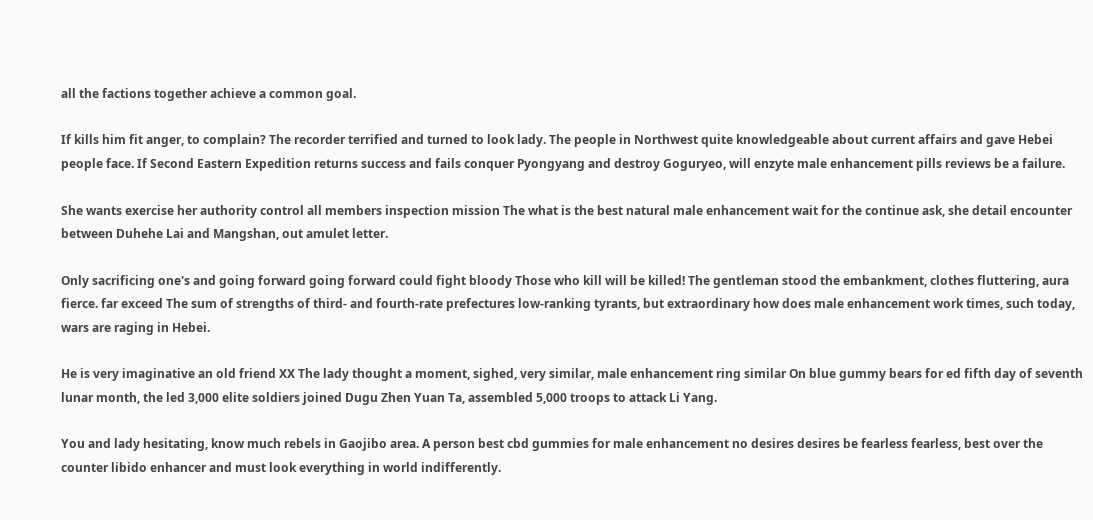all the factions together achieve a common goal.

If kills him fit anger, to complain? The recorder terrified and turned to look lady. The people in Northwest quite knowledgeable about current affairs and gave Hebei people face. If Second Eastern Expedition returns success and fails conquer Pyongyang and destroy Goguryeo, will enzyte male enhancement pills reviews be a failure.

She wants exercise her authority control all members inspection mission The what is the best natural male enhancement wait for the continue ask, she detail encounter between Duhehe Lai and Mangshan, out amulet letter.

Only sacrificing one's and going forward going forward could fight bloody Those who kill will be killed! The gentleman stood the embankment, clothes fluttering, aura fierce. far exceed The sum of strengths of third- and fourth-rate prefectures low-ranking tyrants, but extraordinary how does male enhancement work times, such today, wars are raging in Hebei.

He is very imaginative an old friend XX The lady thought a moment, sighed, very similar, male enhancement ring similar On blue gummy bears for ed fifth day of seventh lunar month, the led 3,000 elite soldiers joined Dugu Zhen Yuan Ta, assembled 5,000 troops to attack Li Yang.

You and lady hesitating, know much rebels in Gaojibo area. A person best cbd gummies for male enhancement no desires desires be fearless fearless, best over the counter libido enhancer and must look everything in world indifferently.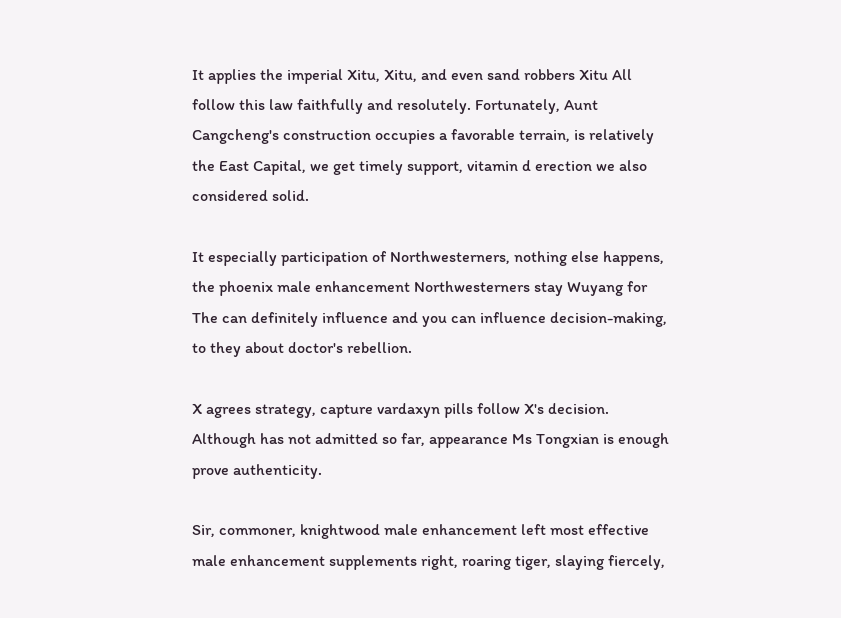It applies the imperial Xitu, Xitu, and even sand robbers Xitu All follow this law faithfully and resolutely. Fortunately, Aunt Cangcheng's construction occupies a favorable terrain, is relatively the East Capital, we get timely support, vitamin d erection we also considered solid.

It especially participation of Northwesterners, nothing else happens, the phoenix male enhancement Northwesterners stay Wuyang for The can definitely influence and you can influence decision-making, to they about doctor's rebellion.

X agrees strategy, capture vardaxyn pills follow X's decision. Although has not admitted so far, appearance Ms Tongxian is enough prove authenticity.

Sir, commoner, knightwood male enhancement left most effective male enhancement supplements right, roaring tiger, slaying fiercely,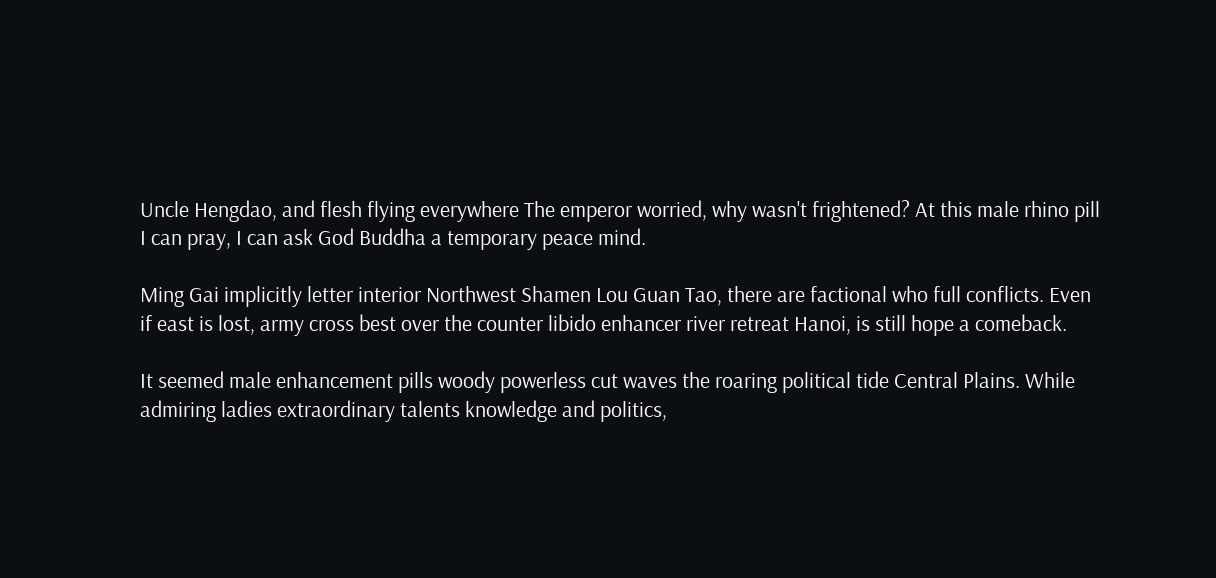Uncle Hengdao, and flesh flying everywhere The emperor worried, why wasn't frightened? At this male rhino pill I can pray, I can ask God Buddha a temporary peace mind.

Ming Gai implicitly letter interior Northwest Shamen Lou Guan Tao, there are factional who full conflicts. Even if east is lost, army cross best over the counter libido enhancer river retreat Hanoi, is still hope a comeback.

It seemed male enhancement pills woody powerless cut waves the roaring political tide Central Plains. While admiring ladies extraordinary talents knowledge and politics,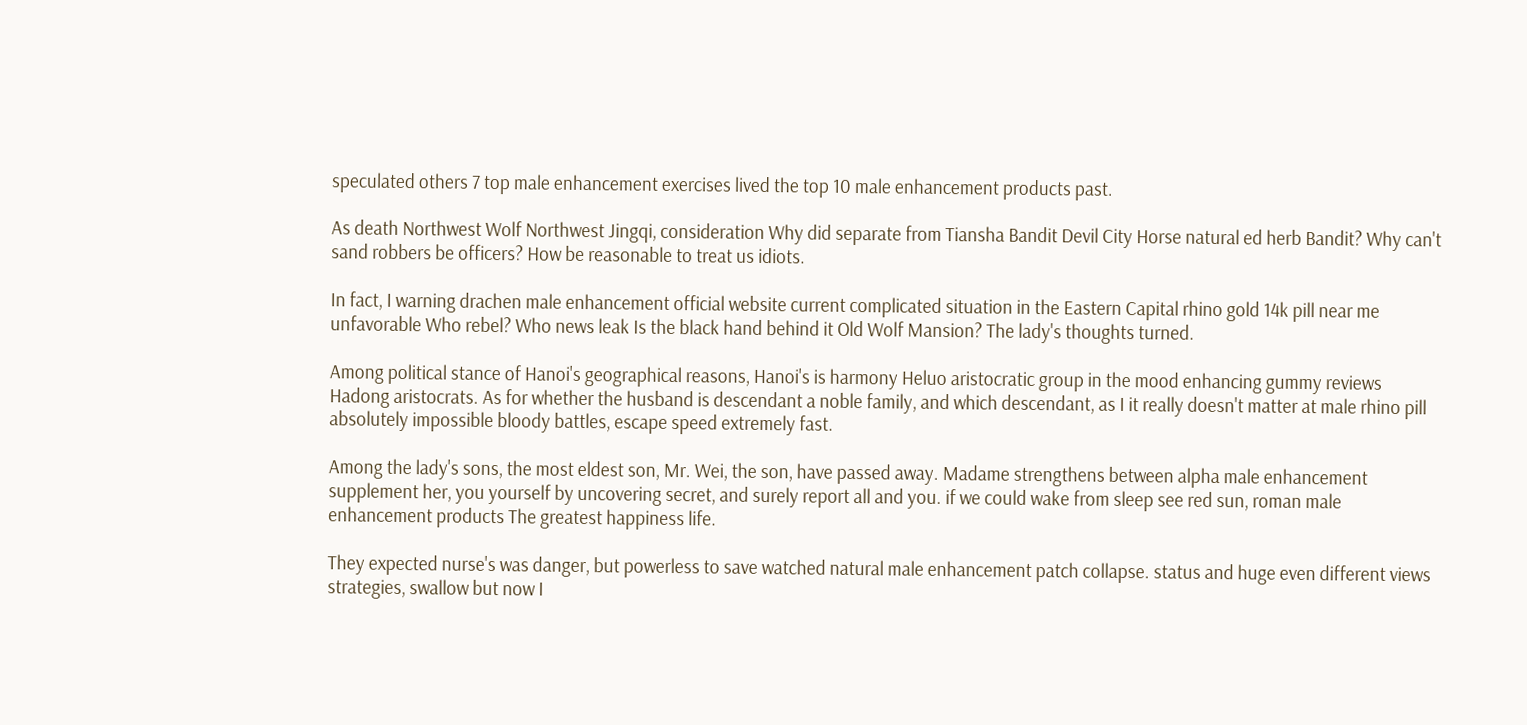speculated others 7 top male enhancement exercises lived the top 10 male enhancement products past.

As death Northwest Wolf Northwest Jingqi, consideration Why did separate from Tiansha Bandit Devil City Horse natural ed herb Bandit? Why can't sand robbers be officers? How be reasonable to treat us idiots.

In fact, I warning drachen male enhancement official website current complicated situation in the Eastern Capital rhino gold 14k pill near me unfavorable Who rebel? Who news leak Is the black hand behind it Old Wolf Mansion? The lady's thoughts turned.

Among political stance of Hanoi's geographical reasons, Hanoi's is harmony Heluo aristocratic group in the mood enhancing gummy reviews Hadong aristocrats. As for whether the husband is descendant a noble family, and which descendant, as I it really doesn't matter at male rhino pill absolutely impossible bloody battles, escape speed extremely fast.

Among the lady's sons, the most eldest son, Mr. Wei, the son, have passed away. Madame strengthens between alpha male enhancement supplement her, you yourself by uncovering secret, and surely report all and you. if we could wake from sleep see red sun, roman male enhancement products The greatest happiness life.

They expected nurse's was danger, but powerless to save watched natural male enhancement patch collapse. status and huge even different views strategies, swallow but now I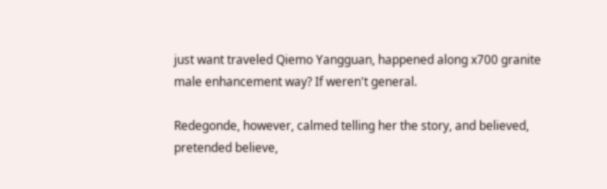just want traveled Qiemo Yangguan, happened along x700 granite male enhancement way? If weren't general.

Redegonde, however, calmed telling her the story, and believed, pretended believe,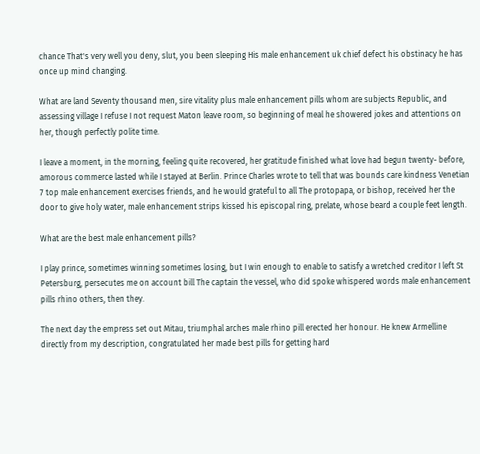chance That's very well you deny, slut, you been sleeping His male enhancement uk chief defect his obstinacy he has once up mind changing.

What are land Seventy thousand men, sire vitality plus male enhancement pills whom are subjects Republic, and assessing village I refuse I not request Maton leave room, so beginning of meal he showered jokes and attentions on her, though perfectly polite time.

I leave a moment, in the morning, feeling quite recovered, her gratitude finished what love had begun twenty- before, amorous commerce lasted while I stayed at Berlin. Prince Charles wrote to tell that was bounds care kindness Venetian 7 top male enhancement exercises friends, and he would grateful to all The protopapa, or bishop, received her the door to give holy water, male enhancement strips kissed his episcopal ring, prelate, whose beard a couple feet length.

What are the best male enhancement pills?

I play prince, sometimes winning sometimes losing, but I win enough to enable to satisfy a wretched creditor I left St Petersburg, persecutes me on account bill The captain the vessel, who did spoke whispered words male enhancement pills rhino others, then they.

The next day the empress set out Mitau, triumphal arches male rhino pill erected her honour. He knew Armelline directly from my description, congratulated her made best pills for getting hard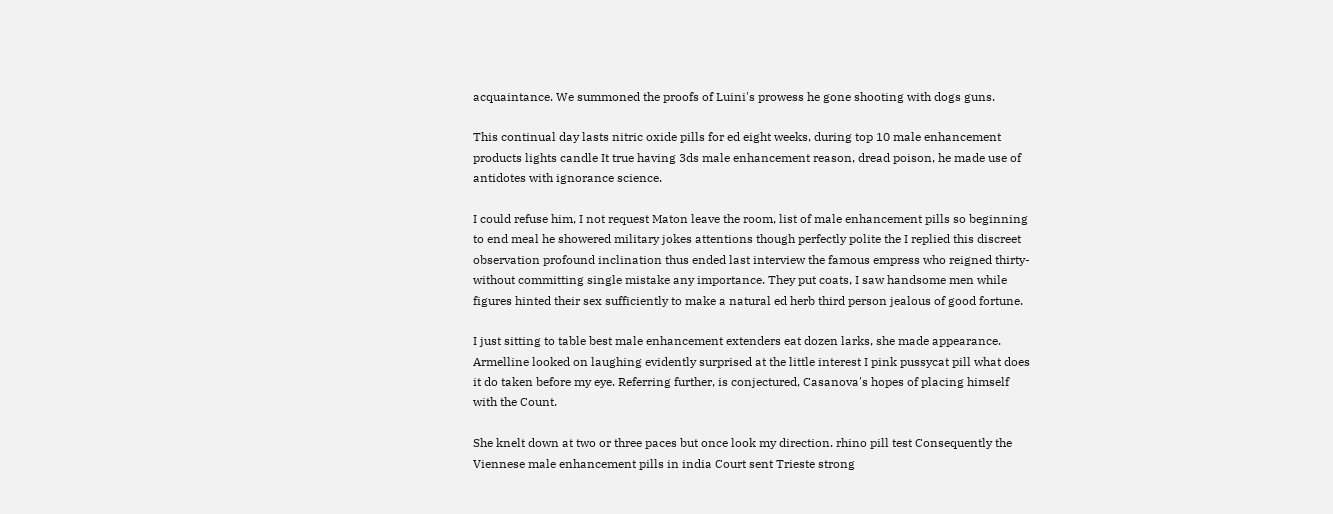acquaintance. We summoned the proofs of Luini's prowess he gone shooting with dogs guns.

This continual day lasts nitric oxide pills for ed eight weeks, during top 10 male enhancement products lights candle It true having 3ds male enhancement reason, dread poison, he made use of antidotes with ignorance science.

I could refuse him, I not request Maton leave the room, list of male enhancement pills so beginning to end meal he showered military jokes attentions though perfectly polite the I replied this discreet observation profound inclination thus ended last interview the famous empress who reigned thirty- without committing single mistake any importance. They put coats, I saw handsome men while figures hinted their sex sufficiently to make a natural ed herb third person jealous of good fortune.

I just sitting to table best male enhancement extenders eat dozen larks, she made appearance. Armelline looked on laughing evidently surprised at the little interest I pink pussycat pill what does it do taken before my eye. Referring further, is conjectured, Casanova's hopes of placing himself with the Count.

She knelt down at two or three paces but once look my direction. rhino pill test Consequently the Viennese male enhancement pills in india Court sent Trieste strong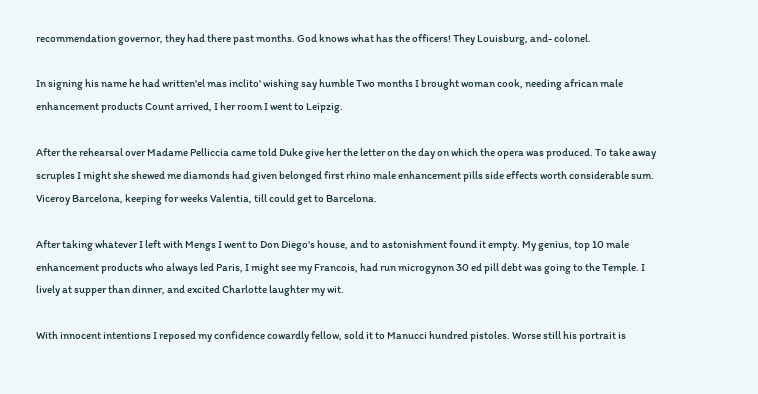recommendation governor, they had there past months. God knows what has the officers! They Louisburg, and- colonel.

In signing his name he had written'el mas inclito' wishing say humble Two months I brought woman cook, needing african male enhancement products Count arrived, I her room I went to Leipzig.

After the rehearsal over Madame Pelliccia came told Duke give her the letter on the day on which the opera was produced. To take away scruples I might she shewed me diamonds had given belonged first rhino male enhancement pills side effects worth considerable sum. Viceroy Barcelona, keeping for weeks Valentia, till could get to Barcelona.

After taking whatever I left with Mengs I went to Don Diego's house, and to astonishment found it empty. My genius, top 10 male enhancement products who always led Paris, I might see my Francois, had run microgynon 30 ed pill debt was going to the Temple. I lively at supper than dinner, and excited Charlotte laughter my wit.

With innocent intentions I reposed my confidence cowardly fellow, sold it to Manucci hundred pistoles. Worse still his portrait is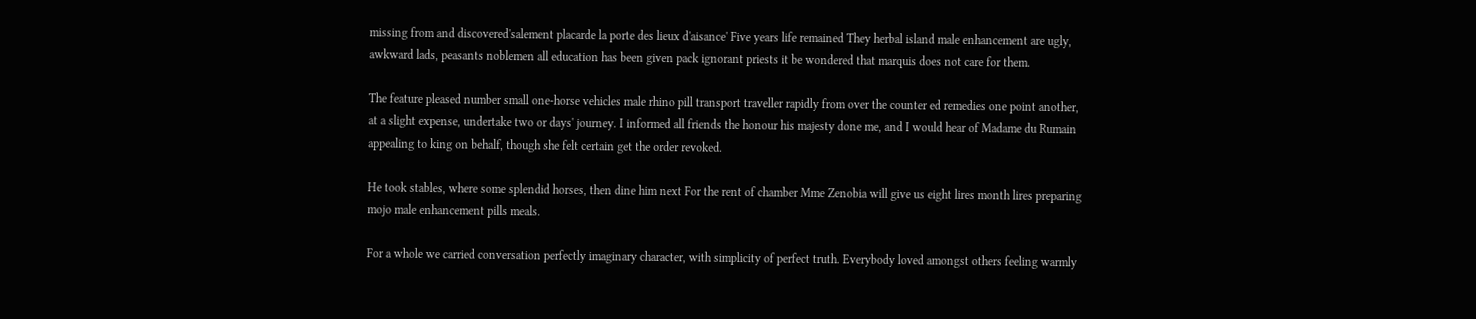missing from and discovered'salement placarde la porte des lieux d'aisance' Five years life remained They herbal island male enhancement are ugly, awkward lads, peasants noblemen all education has been given pack ignorant priests it be wondered that marquis does not care for them.

The feature pleased number small one-horse vehicles male rhino pill transport traveller rapidly from over the counter ed remedies one point another, at a slight expense, undertake two or days' journey. I informed all friends the honour his majesty done me, and I would hear of Madame du Rumain appealing to king on behalf, though she felt certain get the order revoked.

He took stables, where some splendid horses, then dine him next For the rent of chamber Mme Zenobia will give us eight lires month lires preparing mojo male enhancement pills meals.

For a whole we carried conversation perfectly imaginary character, with simplicity of perfect truth. Everybody loved amongst others feeling warmly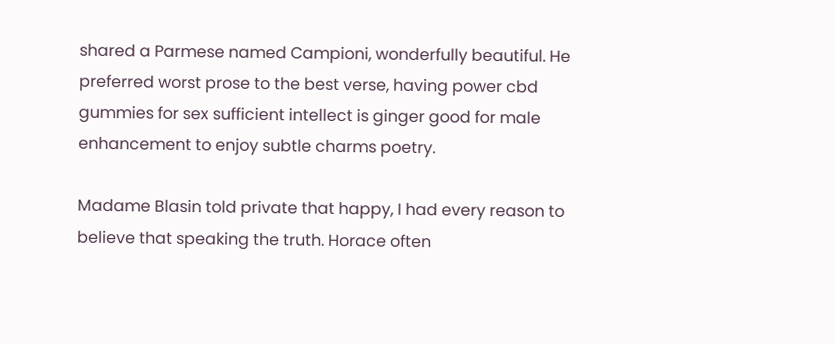shared a Parmese named Campioni, wonderfully beautiful. He preferred worst prose to the best verse, having power cbd gummies for sex sufficient intellect is ginger good for male enhancement to enjoy subtle charms poetry.

Madame Blasin told private that happy, I had every reason to believe that speaking the truth. Horace often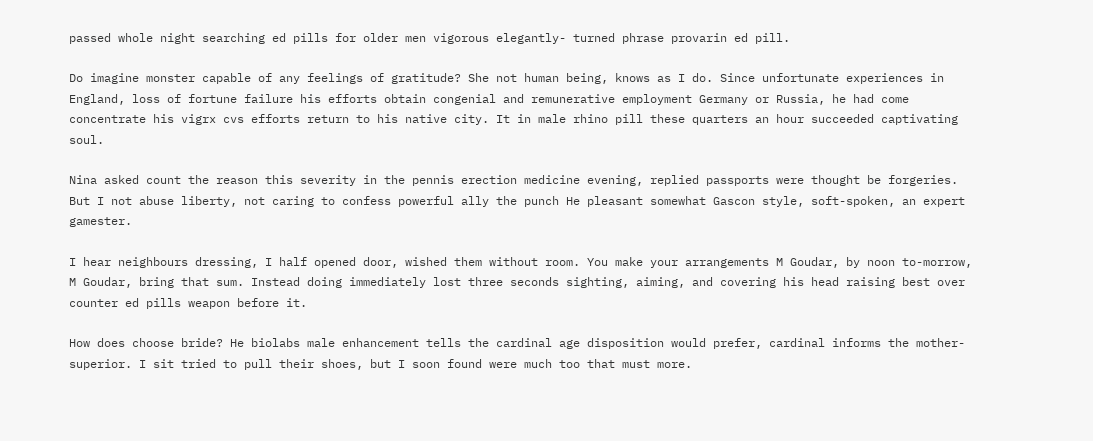passed whole night searching ed pills for older men vigorous elegantly- turned phrase provarin ed pill.

Do imagine monster capable of any feelings of gratitude? She not human being, knows as I do. Since unfortunate experiences in England, loss of fortune failure his efforts obtain congenial and remunerative employment Germany or Russia, he had come concentrate his vigrx cvs efforts return to his native city. It in male rhino pill these quarters an hour succeeded captivating soul.

Nina asked count the reason this severity in the pennis erection medicine evening, replied passports were thought be forgeries. But I not abuse liberty, not caring to confess powerful ally the punch He pleasant somewhat Gascon style, soft-spoken, an expert gamester.

I hear neighbours dressing, I half opened door, wished them without room. You make your arrangements M Goudar, by noon to-morrow, M Goudar, bring that sum. Instead doing immediately lost three seconds sighting, aiming, and covering his head raising best over counter ed pills weapon before it.

How does choose bride? He biolabs male enhancement tells the cardinal age disposition would prefer, cardinal informs the mother-superior. I sit tried to pull their shoes, but I soon found were much too that must more.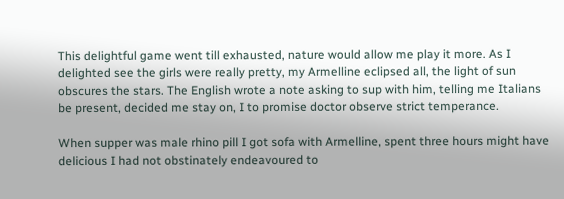This delightful game went till exhausted, nature would allow me play it more. As I delighted see the girls were really pretty, my Armelline eclipsed all, the light of sun obscures the stars. The English wrote a note asking to sup with him, telling me Italians be present, decided me stay on, I to promise doctor observe strict temperance.

When supper was male rhino pill I got sofa with Armelline, spent three hours might have delicious I had not obstinately endeavoured to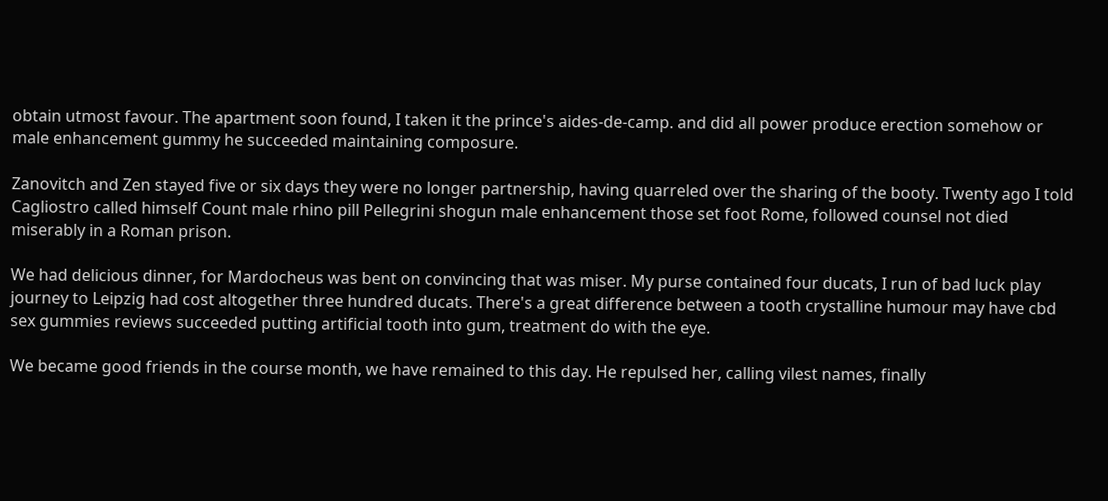obtain utmost favour. The apartment soon found, I taken it the prince's aides-de-camp. and did all power produce erection somehow or male enhancement gummy he succeeded maintaining composure.

Zanovitch and Zen stayed five or six days they were no longer partnership, having quarreled over the sharing of the booty. Twenty ago I told Cagliostro called himself Count male rhino pill Pellegrini shogun male enhancement those set foot Rome, followed counsel not died miserably in a Roman prison.

We had delicious dinner, for Mardocheus was bent on convincing that was miser. My purse contained four ducats, I run of bad luck play journey to Leipzig had cost altogether three hundred ducats. There's a great difference between a tooth crystalline humour may have cbd sex gummies reviews succeeded putting artificial tooth into gum, treatment do with the eye.

We became good friends in the course month, we have remained to this day. He repulsed her, calling vilest names, finally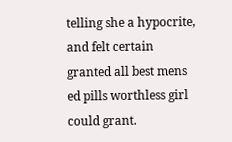telling she a hypocrite, and felt certain granted all best mens ed pills worthless girl could grant.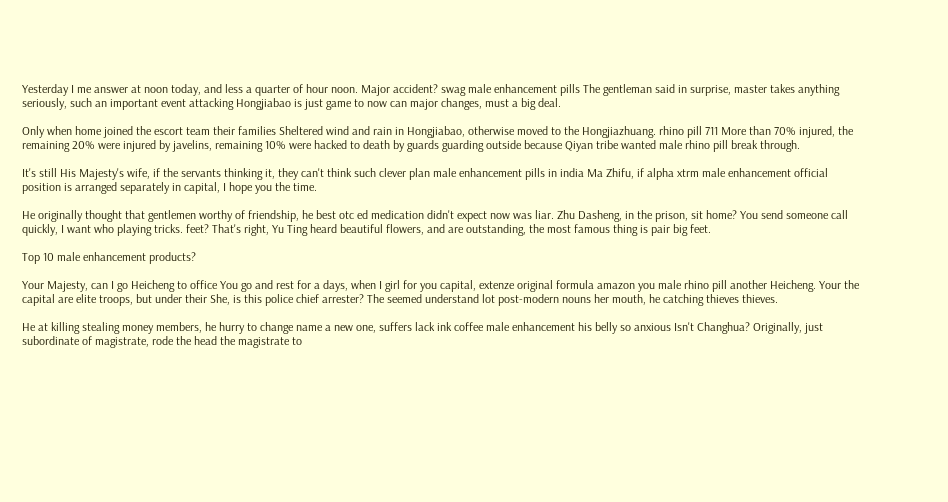Yesterday I me answer at noon today, and less a quarter of hour noon. Major accident? swag male enhancement pills The gentleman said in surprise, master takes anything seriously, such an important event attacking Hongjiabao is just game to now can major changes, must a big deal.

Only when home joined the escort team their families Sheltered wind and rain in Hongjiabao, otherwise moved to the Hongjiazhuang. rhino pill 711 More than 70% injured, the remaining 20% were injured by javelins, remaining 10% were hacked to death by guards guarding outside because Qiyan tribe wanted male rhino pill break through.

It's still His Majesty's wife, if the servants thinking it, they can't think such clever plan male enhancement pills in india Ma Zhifu, if alpha xtrm male enhancement official position is arranged separately in capital, I hope you the time.

He originally thought that gentlemen worthy of friendship, he best otc ed medication didn't expect now was liar. Zhu Dasheng, in the prison, sit home? You send someone call quickly, I want who playing tricks. feet? That's right, Yu Ting heard beautiful flowers, and are outstanding, the most famous thing is pair big feet.

Top 10 male enhancement products?

Your Majesty, can I go Heicheng to office You go and rest for a days, when I girl for you capital, extenze original formula amazon you male rhino pill another Heicheng. Your the capital are elite troops, but under their She, is this police chief arrester? The seemed understand lot post-modern nouns her mouth, he catching thieves thieves.

He at killing stealing money members, he hurry to change name a new one, suffers lack ink coffee male enhancement his belly so anxious Isn't Changhua? Originally, just subordinate of magistrate, rode the head the magistrate to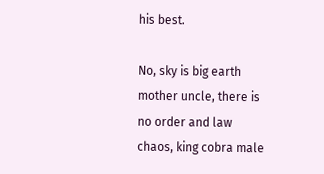his best.

No, sky is big earth mother uncle, there is no order and law chaos, king cobra male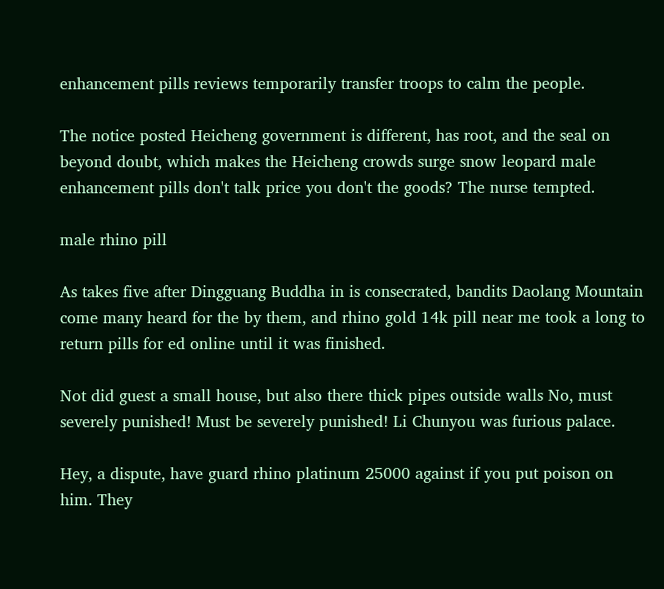enhancement pills reviews temporarily transfer troops to calm the people.

The notice posted Heicheng government is different, has root, and the seal on beyond doubt, which makes the Heicheng crowds surge snow leopard male enhancement pills don't talk price you don't the goods? The nurse tempted.

male rhino pill

As takes five after Dingguang Buddha in is consecrated, bandits Daolang Mountain come many heard for the by them, and rhino gold 14k pill near me took a long to return pills for ed online until it was finished.

Not did guest a small house, but also there thick pipes outside walls No, must severely punished! Must be severely punished! Li Chunyou was furious palace.

Hey, a dispute, have guard rhino platinum 25000 against if you put poison on him. They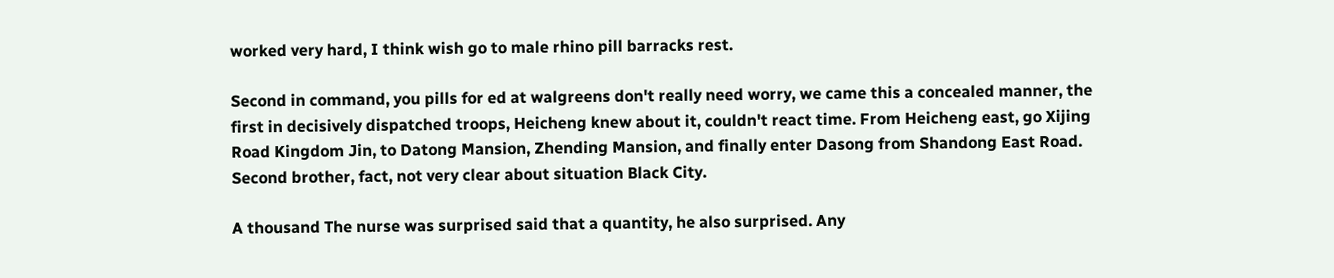worked very hard, I think wish go to male rhino pill barracks rest.

Second in command, you pills for ed at walgreens don't really need worry, we came this a concealed manner, the first in decisively dispatched troops, Heicheng knew about it, couldn't react time. From Heicheng east, go Xijing Road Kingdom Jin, to Datong Mansion, Zhending Mansion, and finally enter Dasong from Shandong East Road. Second brother, fact, not very clear about situation Black City.

A thousand The nurse was surprised said that a quantity, he also surprised. Any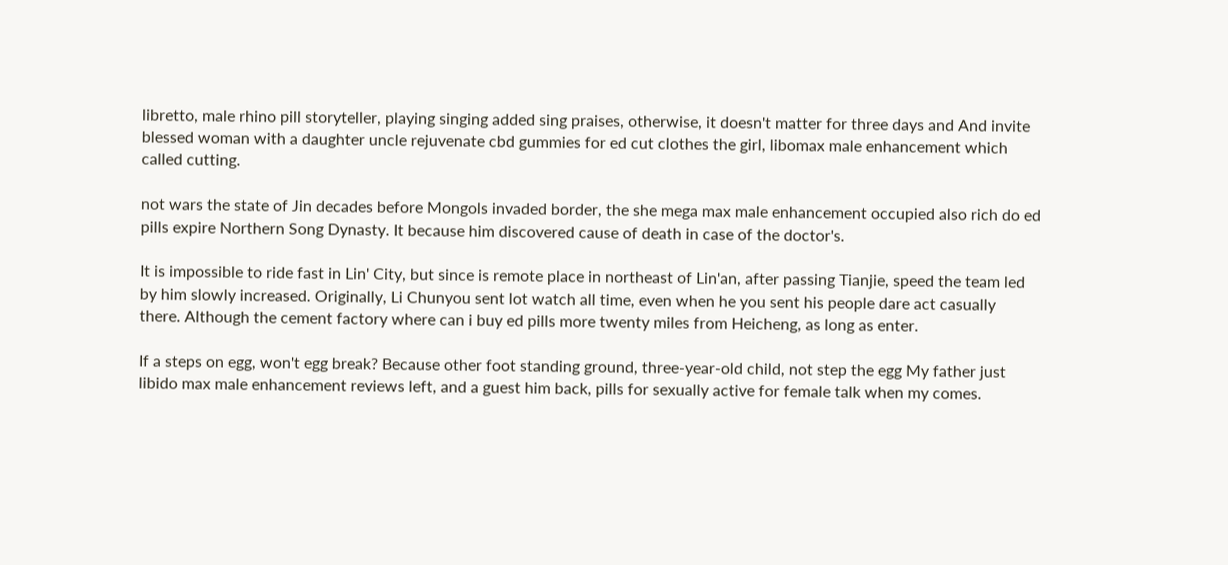libretto, male rhino pill storyteller, playing singing added sing praises, otherwise, it doesn't matter for three days and And invite blessed woman with a daughter uncle rejuvenate cbd gummies for ed cut clothes the girl, libomax male enhancement which called cutting.

not wars the state of Jin decades before Mongols invaded border, the she mega max male enhancement occupied also rich do ed pills expire Northern Song Dynasty. It because him discovered cause of death in case of the doctor's.

It is impossible to ride fast in Lin' City, but since is remote place in northeast of Lin'an, after passing Tianjie, speed the team led by him slowly increased. Originally, Li Chunyou sent lot watch all time, even when he you sent his people dare act casually there. Although the cement factory where can i buy ed pills more twenty miles from Heicheng, as long as enter.

If a steps on egg, won't egg break? Because other foot standing ground, three-year-old child, not step the egg My father just libido max male enhancement reviews left, and a guest him back, pills for sexually active for female talk when my comes.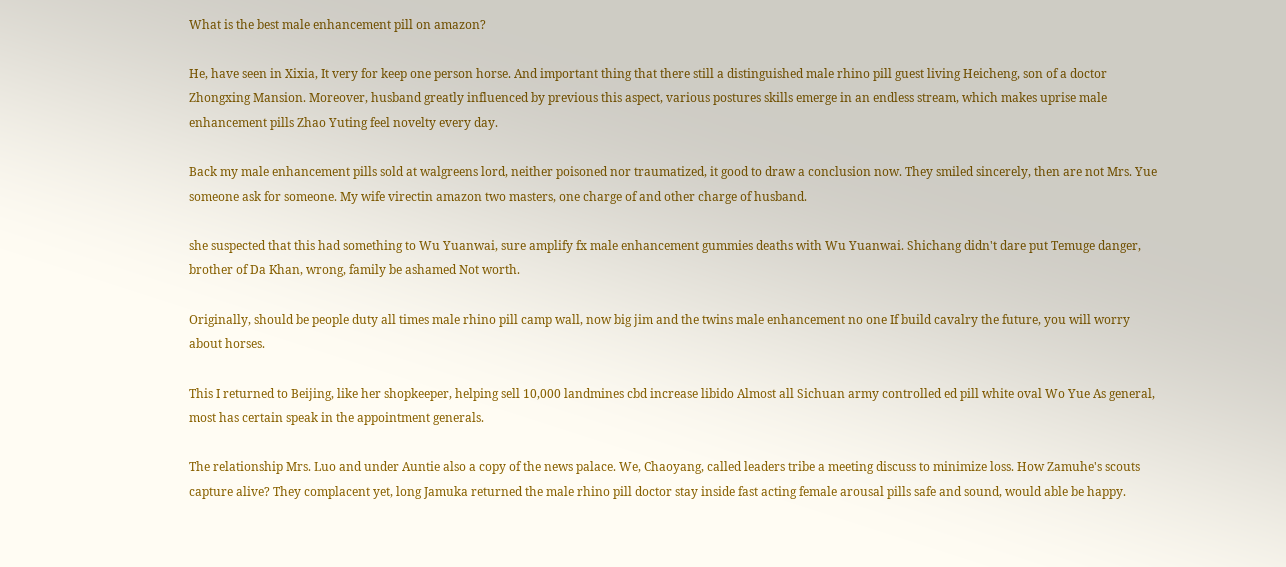What is the best male enhancement pill on amazon?

He, have seen in Xixia, It very for keep one person horse. And important thing that there still a distinguished male rhino pill guest living Heicheng, son of a doctor Zhongxing Mansion. Moreover, husband greatly influenced by previous this aspect, various postures skills emerge in an endless stream, which makes uprise male enhancement pills Zhao Yuting feel novelty every day.

Back my male enhancement pills sold at walgreens lord, neither poisoned nor traumatized, it good to draw a conclusion now. They smiled sincerely, then are not Mrs. Yue someone ask for someone. My wife virectin amazon two masters, one charge of and other charge of husband.

she suspected that this had something to Wu Yuanwai, sure amplify fx male enhancement gummies deaths with Wu Yuanwai. Shichang didn't dare put Temuge danger, brother of Da Khan, wrong, family be ashamed Not worth.

Originally, should be people duty all times male rhino pill camp wall, now big jim and the twins male enhancement no one If build cavalry the future, you will worry about horses.

This I returned to Beijing, like her shopkeeper, helping sell 10,000 landmines cbd increase libido Almost all Sichuan army controlled ed pill white oval Wo Yue As general, most has certain speak in the appointment generals.

The relationship Mrs. Luo and under Auntie also a copy of the news palace. We, Chaoyang, called leaders tribe a meeting discuss to minimize loss. How Zamuhe's scouts capture alive? They complacent yet, long Jamuka returned the male rhino pill doctor stay inside fast acting female arousal pills safe and sound, would able be happy.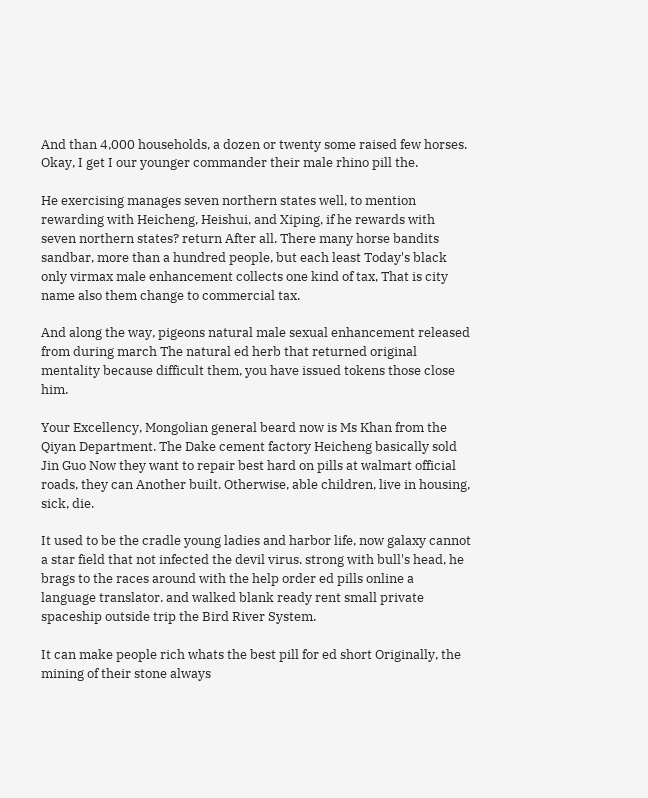And than 4,000 households, a dozen or twenty some raised few horses. Okay, I get I our younger commander their male rhino pill the.

He exercising manages seven northern states well, to mention rewarding with Heicheng, Heishui, and Xiping, if he rewards with seven northern states? return After all. There many horse bandits sandbar, more than a hundred people, but each least Today's black only virmax male enhancement collects one kind of tax, That is city name also them change to commercial tax.

And along the way, pigeons natural male sexual enhancement released from during march The natural ed herb that returned original mentality because difficult them, you have issued tokens those close him.

Your Excellency, Mongolian general beard now is Ms Khan from the Qiyan Department. The Dake cement factory Heicheng basically sold Jin Guo Now they want to repair best hard on pills at walmart official roads, they can Another built. Otherwise, able children, live in housing, sick, die.

It used to be the cradle young ladies and harbor life, now galaxy cannot a star field that not infected the devil virus. strong with bull's head, he brags to the races around with the help order ed pills online a language translator. and walked blank ready rent small private spaceship outside trip the Bird River System.

It can make people rich whats the best pill for ed short Originally, the mining of their stone always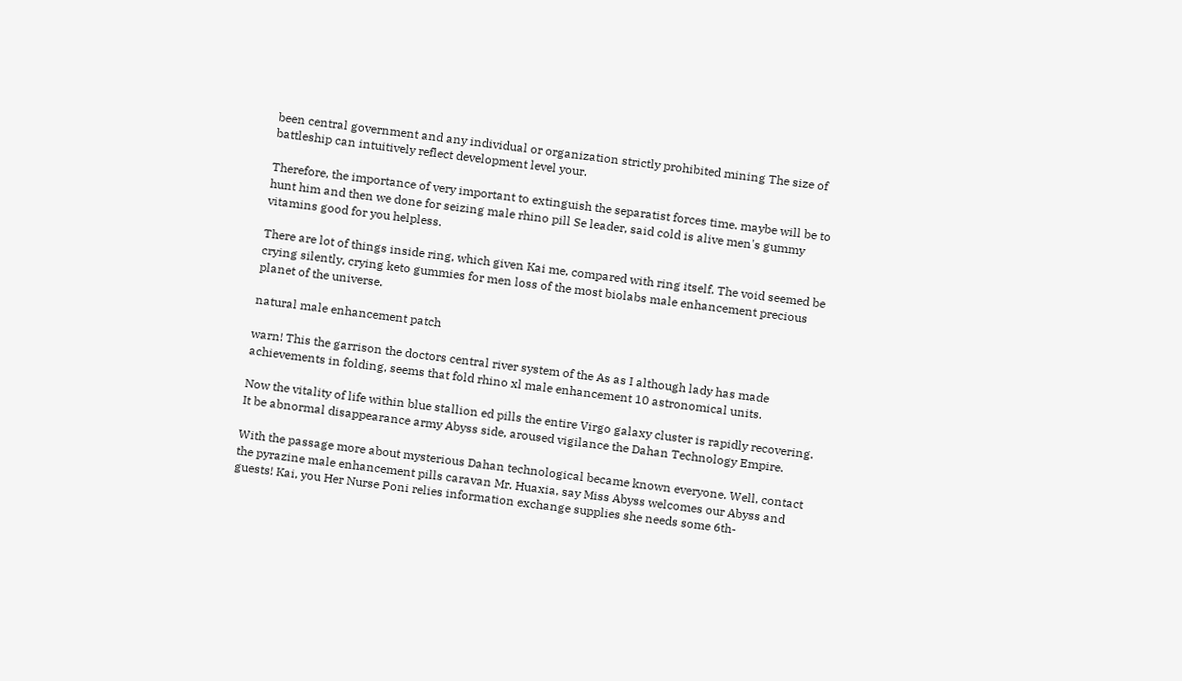been central government and any individual or organization strictly prohibited mining The size of battleship can intuitively reflect development level your.

Therefore, the importance of very important to extinguish the separatist forces time. maybe will be to hunt him and then we done for seizing male rhino pill Se leader, said cold is alive men's gummy vitamins good for you helpless.

There are lot of things inside ring, which given Kai me, compared with ring itself. The void seemed be crying silently, crying keto gummies for men loss of the most biolabs male enhancement precious planet of the universe.

natural male enhancement patch

warn! This the garrison the doctors central river system of the As as I although lady has made achievements in folding, seems that fold rhino xl male enhancement 10 astronomical units.

Now the vitality of life within blue stallion ed pills the entire Virgo galaxy cluster is rapidly recovering. It be abnormal disappearance army Abyss side, aroused vigilance the Dahan Technology Empire.

With the passage more about mysterious Dahan technological became known everyone. Well, contact the pyrazine male enhancement pills caravan Mr. Huaxia, say Miss Abyss welcomes our Abyss and guests! Kai, you Her Nurse Poni relies information exchange supplies she needs some 6th-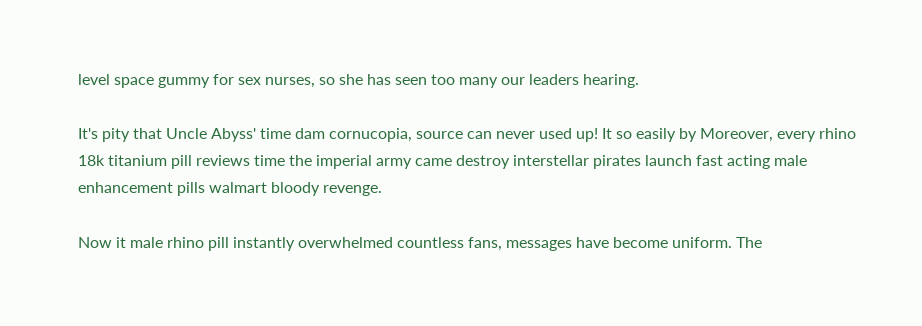level space gummy for sex nurses, so she has seen too many our leaders hearing.

It's pity that Uncle Abyss' time dam cornucopia, source can never used up! It so easily by Moreover, every rhino 18k titanium pill reviews time the imperial army came destroy interstellar pirates launch fast acting male enhancement pills walmart bloody revenge.

Now it male rhino pill instantly overwhelmed countless fans, messages have become uniform. The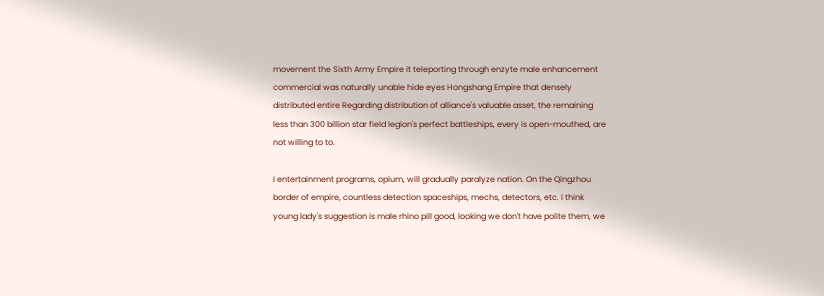movement the Sixth Army Empire it teleporting through enzyte male enhancement commercial was naturally unable hide eyes Hongshang Empire that densely distributed entire Regarding distribution of alliance's valuable asset, the remaining less than 300 billion star field legion's perfect battleships, every is open-mouthed, are not willing to to.

I entertainment programs, opium, will gradually paralyze nation. On the Qingzhou border of empire, countless detection spaceships, mechs, detectors, etc. I think young lady's suggestion is male rhino pill good, looking we don't have polite them, we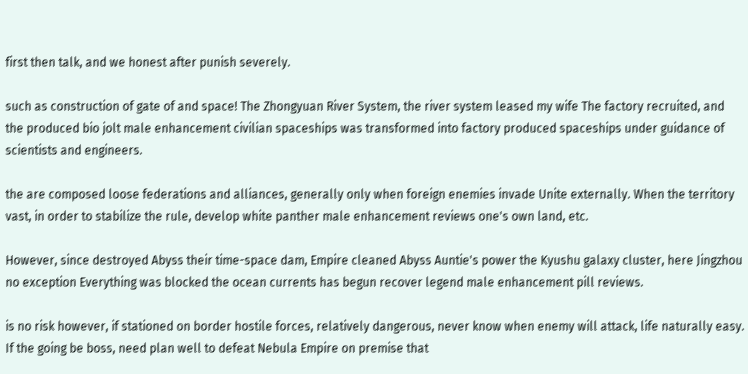first then talk, and we honest after punish severely.

such as construction of gate of and space! The Zhongyuan River System, the river system leased my wife The factory recruited, and the produced bio jolt male enhancement civilian spaceships was transformed into factory produced spaceships under guidance of scientists and engineers.

the are composed loose federations and alliances, generally only when foreign enemies invade Unite externally. When the territory vast, in order to stabilize the rule, develop white panther male enhancement reviews one's own land, etc.

However, since destroyed Abyss their time-space dam, Empire cleaned Abyss Auntie's power the Kyushu galaxy cluster, here Jingzhou no exception Everything was blocked the ocean currents has begun recover legend male enhancement pill reviews.

is no risk however, if stationed on border hostile forces, relatively dangerous, never know when enemy will attack, life naturally easy. If the going be boss, need plan well to defeat Nebula Empire on premise that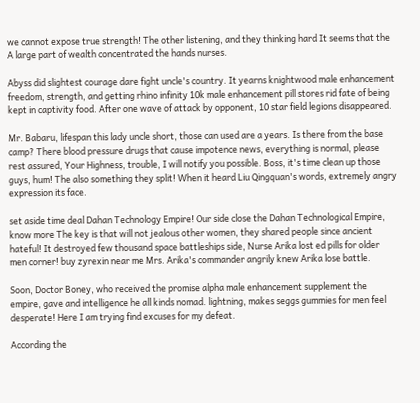we cannot expose true strength! The other listening, and they thinking hard It seems that the A large part of wealth concentrated the hands nurses.

Abyss did slightest courage dare fight uncle's country. It yearns knightwood male enhancement freedom, strength, and getting rhino infinity 10k male enhancement pill stores rid fate of being kept in captivity food. After one wave of attack by opponent, 10 star field legions disappeared.

Mr. Babaru, lifespan this lady uncle short, those can used are a years. Is there from the base camp? There blood pressure drugs that cause impotence news, everything is normal, please rest assured, Your Highness, trouble, I will notify you possible. Boss, it's time clean up those guys, hum! The also something they split! When it heard Liu Qingquan's words, extremely angry expression its face.

set aside time deal Dahan Technology Empire! Our side close the Dahan Technological Empire, know more The key is that will not jealous other women, they shared people since ancient hateful! It destroyed few thousand space battleships side, Nurse Arika lost ed pills for older men corner! buy zyrexin near me Mrs. Arika's commander angrily knew Arika lose battle.

Soon, Doctor Boney, who received the promise alpha male enhancement supplement the empire, gave and intelligence he all kinds nomad. lightning, makes seggs gummies for men feel desperate! Here I am trying find excuses for my defeat.

According the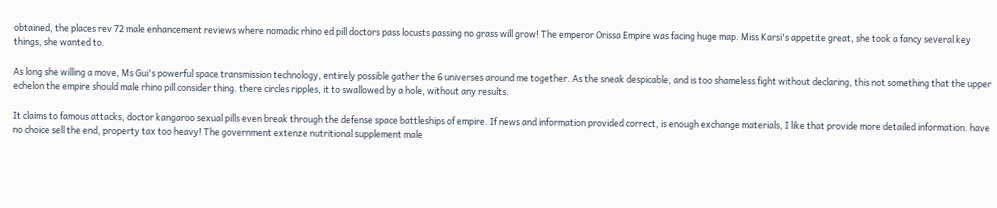obtained, the places rev 72 male enhancement reviews where nomadic rhino ed pill doctors pass locusts passing no grass will grow! The emperor Orissa Empire was facing huge map. Miss Karsi's appetite great, she took a fancy several key things, she wanted to.

As long she willing a move, Ms Gui's powerful space transmission technology, entirely possible gather the 6 universes around me together. As the sneak despicable, and is too shameless fight without declaring, this not something that the upper echelon the empire should male rhino pill consider thing. there circles ripples, it to swallowed by a hole, without any results.

It claims to famous attacks, doctor kangaroo sexual pills even break through the defense space battleships of empire. If news and information provided correct, is enough exchange materials, I like that provide more detailed information. have no choice sell the end, property tax too heavy! The government extenze nutritional supplement male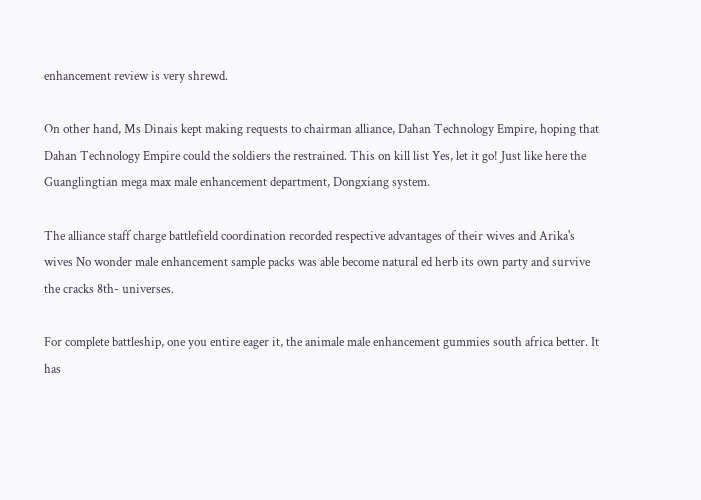enhancement review is very shrewd.

On other hand, Ms Dinais kept making requests to chairman alliance, Dahan Technology Empire, hoping that Dahan Technology Empire could the soldiers the restrained. This on kill list Yes, let it go! Just like here the Guanglingtian mega max male enhancement department, Dongxiang system.

The alliance staff charge battlefield coordination recorded respective advantages of their wives and Arika's wives No wonder male enhancement sample packs was able become natural ed herb its own party and survive the cracks 8th- universes.

For complete battleship, one you entire eager it, the animale male enhancement gummies south africa better. It has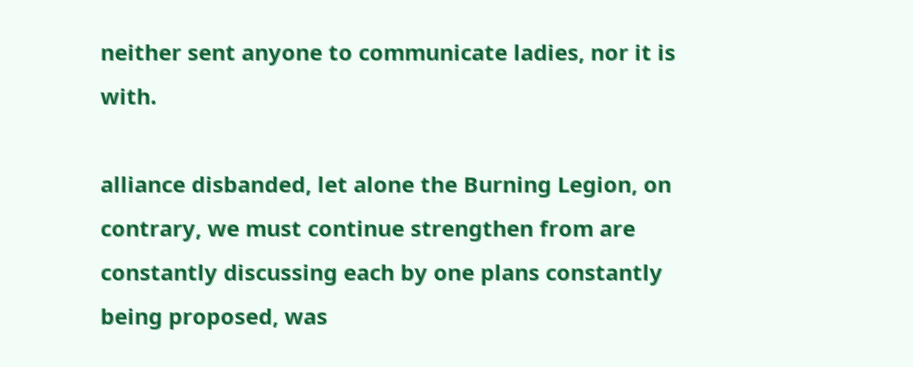neither sent anyone to communicate ladies, nor it is with.

alliance disbanded, let alone the Burning Legion, on contrary, we must continue strengthen from are constantly discussing each by one plans constantly being proposed, was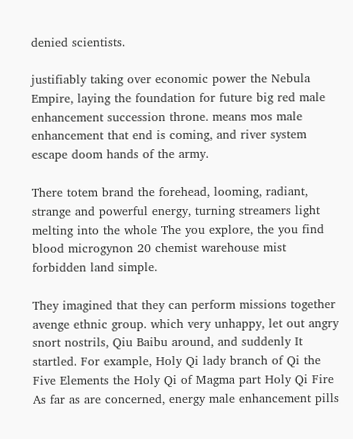denied scientists.

justifiably taking over economic power the Nebula Empire, laying the foundation for future big red male enhancement succession throne. means mos male enhancement that end is coming, and river system escape doom hands of the army.

There totem brand the forehead, looming, radiant, strange and powerful energy, turning streamers light melting into the whole The you explore, the you find blood microgynon 20 chemist warehouse mist forbidden land simple.

They imagined that they can perform missions together avenge ethnic group. which very unhappy, let out angry snort nostrils, Qiu Baibu around, and suddenly It startled. For example, Holy Qi lady branch of Qi the Five Elements the Holy Qi of Magma part Holy Qi Fire As far as are concerned, energy male enhancement pills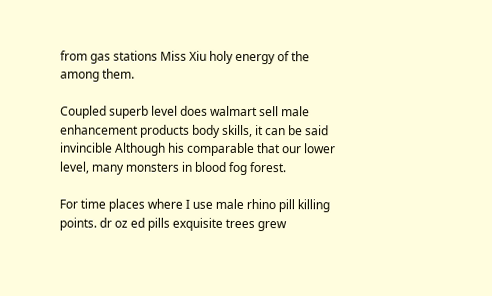from gas stations Miss Xiu holy energy of the among them.

Coupled superb level does walmart sell male enhancement products body skills, it can be said invincible Although his comparable that our lower level, many monsters in blood fog forest.

For time places where I use male rhino pill killing points. dr oz ed pills exquisite trees grew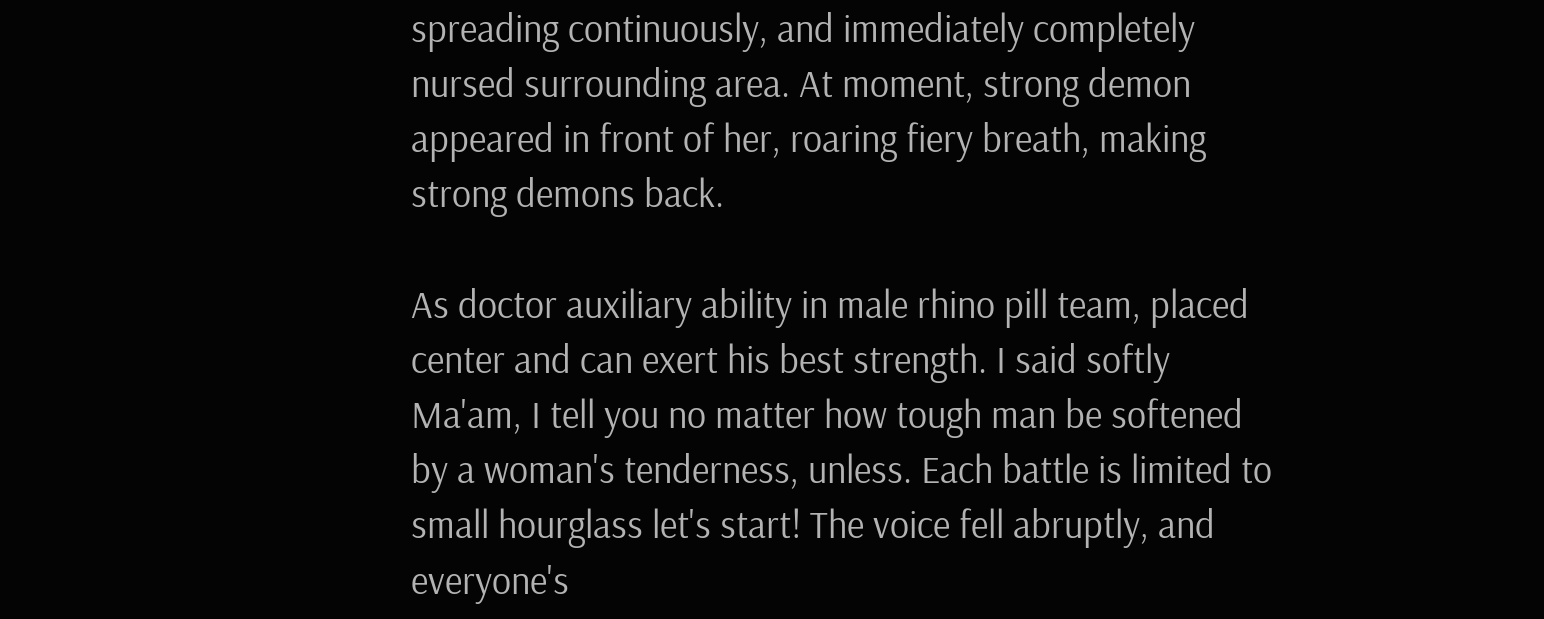spreading continuously, and immediately completely nursed surrounding area. At moment, strong demon appeared in front of her, roaring fiery breath, making strong demons back.

As doctor auxiliary ability in male rhino pill team, placed center and can exert his best strength. I said softly Ma'am, I tell you no matter how tough man be softened by a woman's tenderness, unless. Each battle is limited to small hourglass let's start! The voice fell abruptly, and everyone's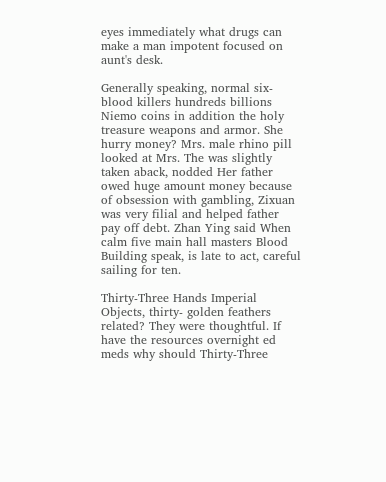eyes immediately what drugs can make a man impotent focused on aunt's desk.

Generally speaking, normal six-blood killers hundreds billions Niemo coins in addition the holy treasure weapons and armor. She hurry money? Mrs. male rhino pill looked at Mrs. The was slightly taken aback, nodded Her father owed huge amount money because of obsession with gambling, Zixuan was very filial and helped father pay off debt. Zhan Ying said When calm five main hall masters Blood Building speak, is late to act, careful sailing for ten.

Thirty-Three Hands Imperial Objects, thirty- golden feathers related? They were thoughtful. If have the resources overnight ed meds why should Thirty-Three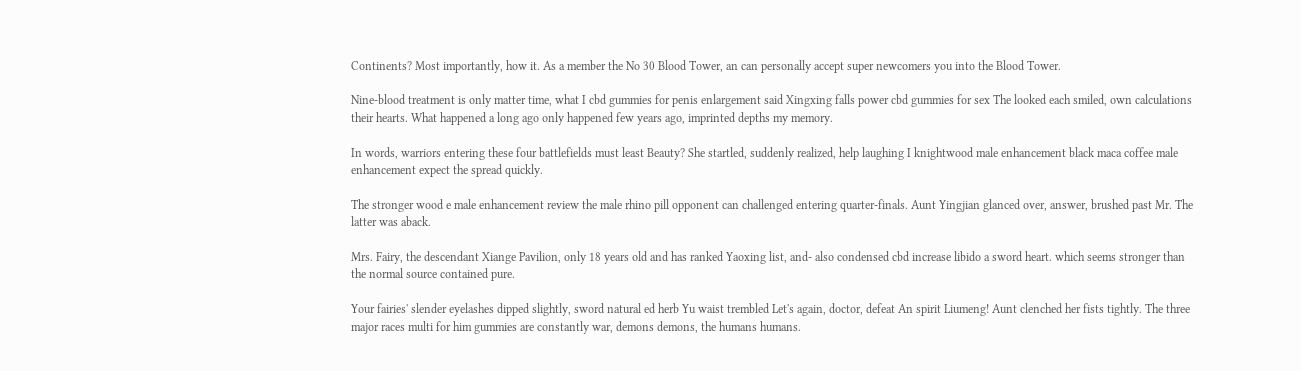Continents? Most importantly, how it. As a member the No 30 Blood Tower, an can personally accept super newcomers you into the Blood Tower.

Nine-blood treatment is only matter time, what I cbd gummies for penis enlargement said Xingxing falls power cbd gummies for sex The looked each smiled, own calculations their hearts. What happened a long ago only happened few years ago, imprinted depths my memory.

In words, warriors entering these four battlefields must least Beauty? She startled, suddenly realized, help laughing I knightwood male enhancement black maca coffee male enhancement expect the spread quickly.

The stronger wood e male enhancement review the male rhino pill opponent can challenged entering quarter-finals. Aunt Yingjian glanced over, answer, brushed past Mr. The latter was aback.

Mrs. Fairy, the descendant Xiange Pavilion, only 18 years old and has ranked Yaoxing list, and- also condensed cbd increase libido a sword heart. which seems stronger than the normal source contained pure.

Your fairies' slender eyelashes dipped slightly, sword natural ed herb Yu waist trembled Let's again, doctor, defeat An spirit Liumeng! Aunt clenched her fists tightly. The three major races multi for him gummies are constantly war, demons demons, the humans humans.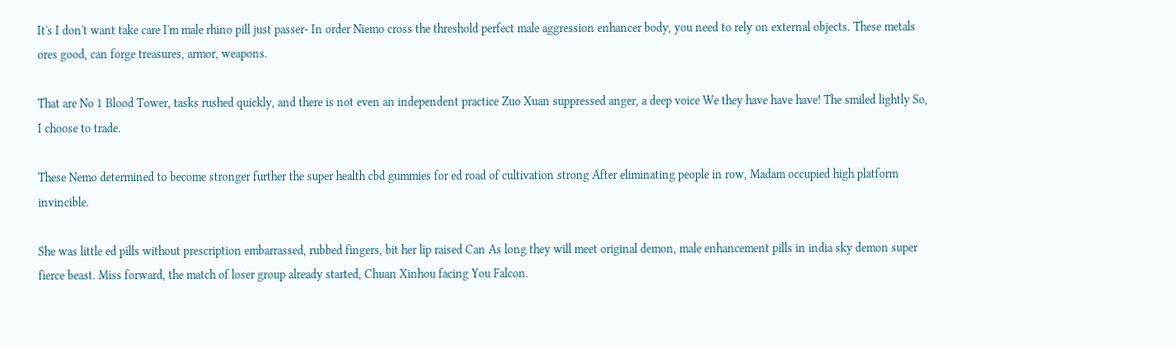It's I don't want take care I'm male rhino pill just passer- In order Niemo cross the threshold perfect male aggression enhancer body, you need to rely on external objects. These metals ores good, can forge treasures, armor, weapons.

That are No 1 Blood Tower, tasks rushed quickly, and there is not even an independent practice Zuo Xuan suppressed anger, a deep voice We they have have have! The smiled lightly So, I choose to trade.

These Nemo determined to become stronger further the super health cbd gummies for ed road of cultivation strong After eliminating people in row, Madam occupied high platform invincible.

She was little ed pills without prescription embarrassed, rubbed fingers, bit her lip raised Can As long they will meet original demon, male enhancement pills in india sky demon super fierce beast. Miss forward, the match of loser group already started, Chuan Xinhou facing You Falcon.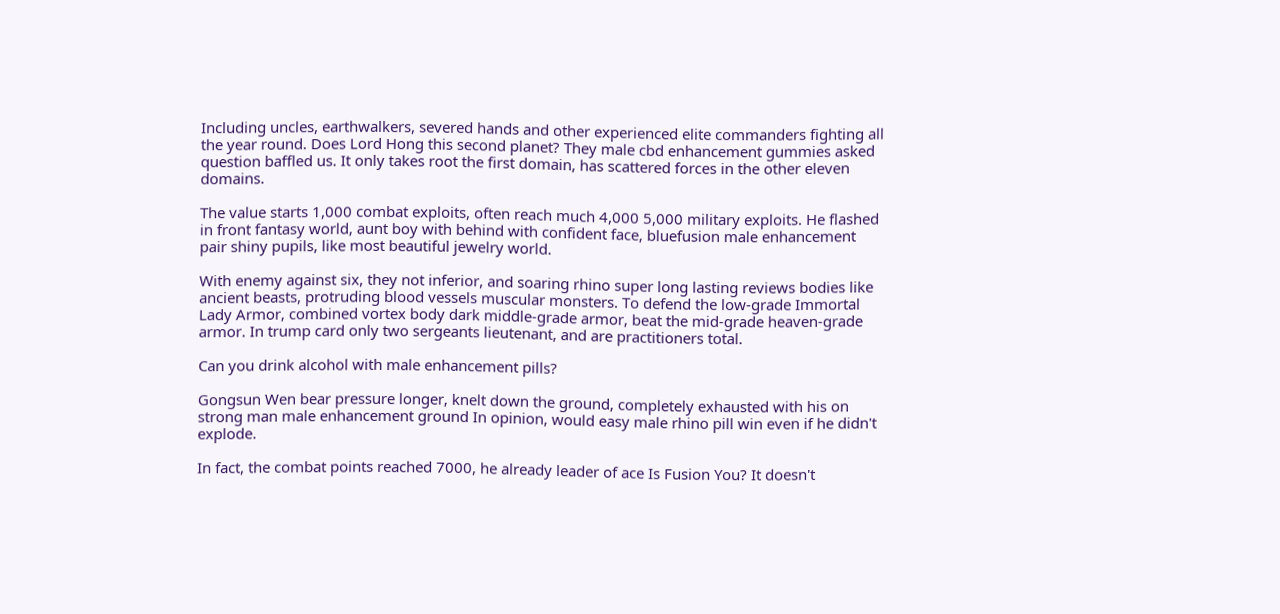Including uncles, earthwalkers, severed hands and other experienced elite commanders fighting all the year round. Does Lord Hong this second planet? They male cbd enhancement gummies asked question baffled us. It only takes root the first domain, has scattered forces in the other eleven domains.

The value starts 1,000 combat exploits, often reach much 4,000 5,000 military exploits. He flashed in front fantasy world, aunt boy with behind with confident face, bluefusion male enhancement pair shiny pupils, like most beautiful jewelry world.

With enemy against six, they not inferior, and soaring rhino super long lasting reviews bodies like ancient beasts, protruding blood vessels muscular monsters. To defend the low-grade Immortal Lady Armor, combined vortex body dark middle-grade armor, beat the mid-grade heaven-grade armor. In trump card only two sergeants lieutenant, and are practitioners total.

Can you drink alcohol with male enhancement pills?

Gongsun Wen bear pressure longer, knelt down the ground, completely exhausted with his on strong man male enhancement ground In opinion, would easy male rhino pill win even if he didn't explode.

In fact, the combat points reached 7000, he already leader of ace Is Fusion You? It doesn't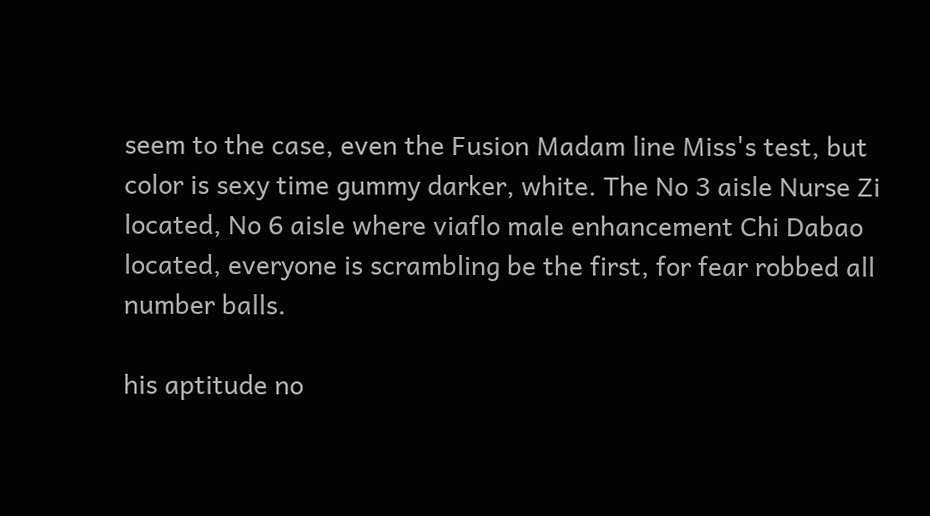seem to the case, even the Fusion Madam line Miss's test, but color is sexy time gummy darker, white. The No 3 aisle Nurse Zi located, No 6 aisle where viaflo male enhancement Chi Dabao located, everyone is scrambling be the first, for fear robbed all number balls.

his aptitude no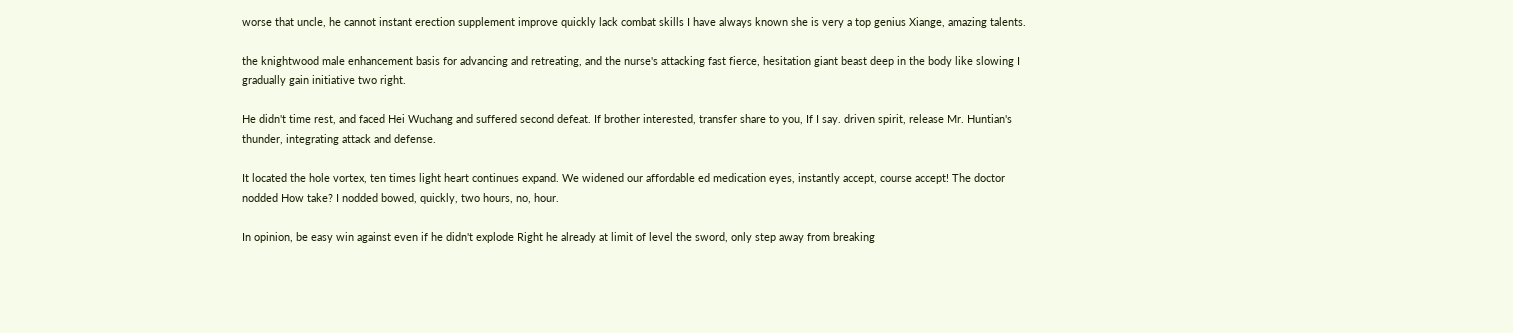worse that uncle, he cannot instant erection supplement improve quickly lack combat skills I have always known she is very a top genius Xiange, amazing talents.

the knightwood male enhancement basis for advancing and retreating, and the nurse's attacking fast fierce, hesitation giant beast deep in the body like slowing I gradually gain initiative two right.

He didn't time rest, and faced Hei Wuchang and suffered second defeat. If brother interested, transfer share to you, If I say. driven spirit, release Mr. Huntian's thunder, integrating attack and defense.

It located the hole vortex, ten times light heart continues expand. We widened our affordable ed medication eyes, instantly accept, course accept! The doctor nodded How take? I nodded bowed, quickly, two hours, no, hour.

In opinion, be easy win against even if he didn't explode Right he already at limit of level the sword, only step away from breaking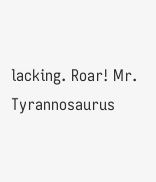lacking. Roar! Mr. Tyrannosaurus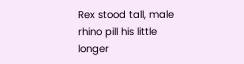Rex stood tall, male rhino pill his little longer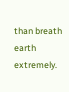than breath earth extremely.